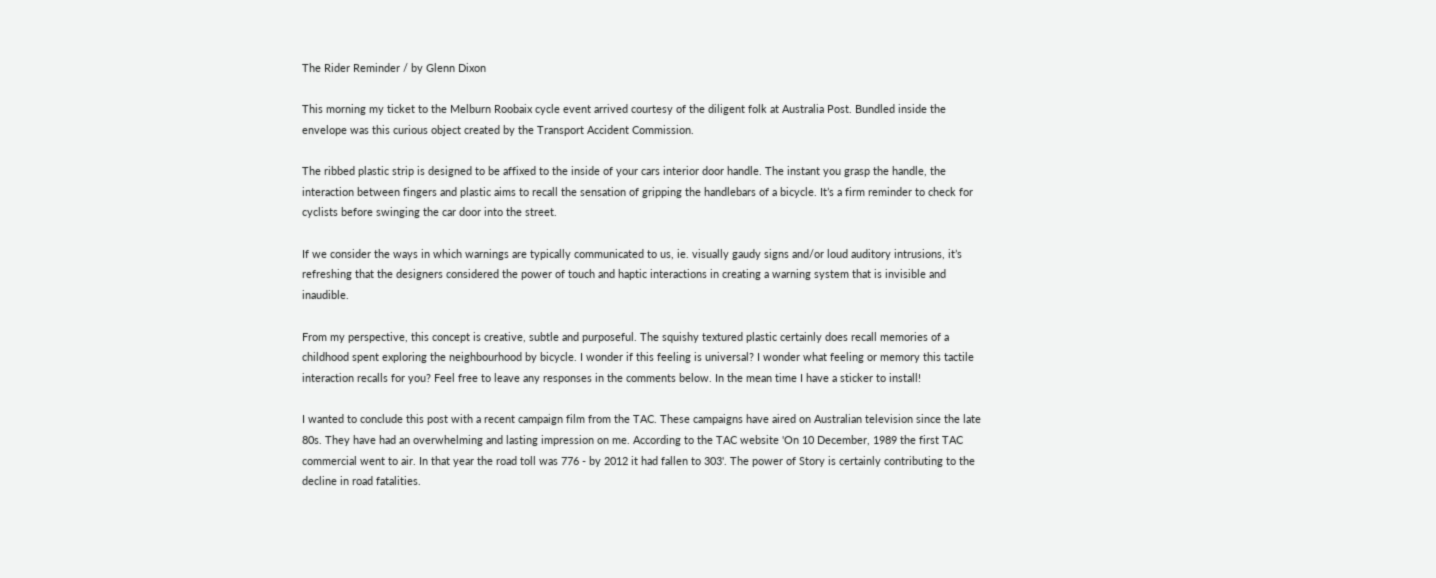The Rider Reminder / by Glenn Dixon

This morning my ticket to the Melburn Roobaix cycle event arrived courtesy of the diligent folk at Australia Post. Bundled inside the envelope was this curious object created by the Transport Accident Commission.

The ribbed plastic strip is designed to be affixed to the inside of your cars interior door handle. The instant you grasp the handle, the interaction between fingers and plastic aims to recall the sensation of gripping the handlebars of a bicycle. It’s a firm reminder to check for cyclists before swinging the car door into the street.

If we consider the ways in which warnings are typically communicated to us, ie. visually gaudy signs and/or loud auditory intrusions, it’s refreshing that the designers considered the power of touch and haptic interactions in creating a warning system that is invisible and inaudible.

From my perspective, this concept is creative, subtle and purposeful. The squishy textured plastic certainly does recall memories of a childhood spent exploring the neighbourhood by bicycle. I wonder if this feeling is universal? I wonder what feeling or memory this tactile interaction recalls for you? Feel free to leave any responses in the comments below. In the mean time I have a sticker to install!

I wanted to conclude this post with a recent campaign film from the TAC. These campaigns have aired on Australian television since the late 80s. They have had an overwhelming and lasting impression on me. According to the TAC website 'On 10 December, 1989 the first TAC commercial went to air. In that year the road toll was 776 - by 2012 it had fallen to 303'. The power of Story is certainly contributing to the decline in road fatalities.